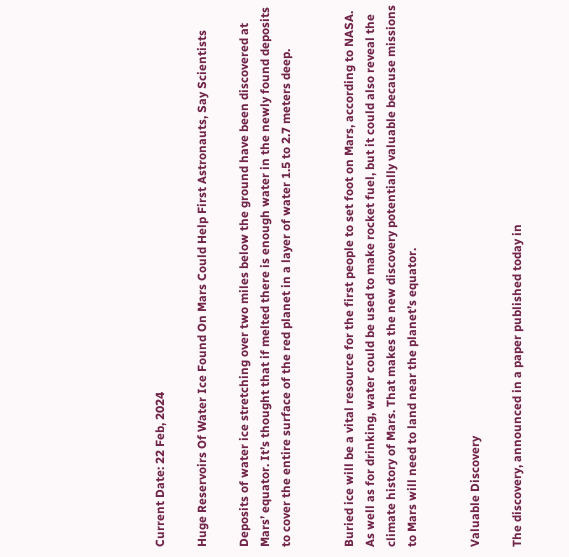Current Date: 22 Feb, 2024

Huge Reservoirs Of Water Ice Found On Mars Could Help First Astronauts, Say Scientists

Deposits of water ice stretching over two miles below the ground have been discovered at Mars’ equator. It’s thought that if melted there is enough water in the newly found deposits to cover the entire surface of the red planet in a layer of water 1.5 to 2.7 meters deep.


Buried ice will be a vital resource for the first people to set foot on Mars, according to NASA. As well as for drinking, water could be used to make rocket fuel, but it could also reveal the climate history of Mars. That makes the new discovery potentially valuable because missions to Mars will need to land near the planet’s equator.


Valuable Discovery

The discovery, announced in a paper published today in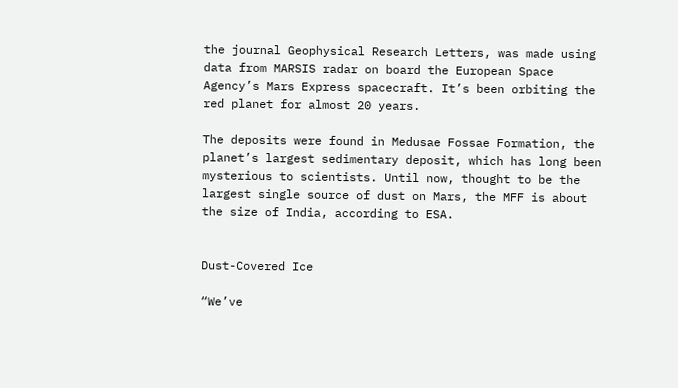the journal Geophysical Research Letters, was made using data from MARSIS radar on board the European Space Agency’s Mars Express spacecraft. It’s been orbiting the red planet for almost 20 years.

The deposits were found in Medusae Fossae Formation, the planet’s largest sedimentary deposit, which has long been mysterious to scientists. Until now, thought to be the largest single source of dust on Mars, the MFF is about the size of India, according to ESA.


Dust-Covered Ice

“We’ve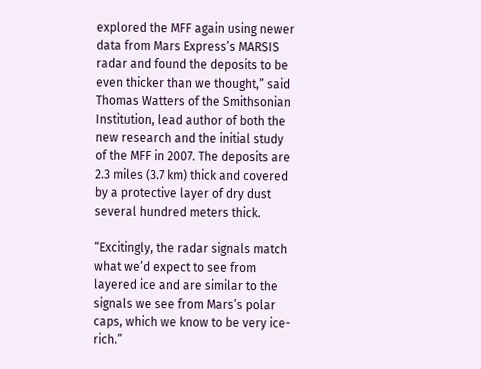explored the MFF again using newer data from Mars Express’s MARSIS radar and found the deposits to be even thicker than we thought,” said Thomas Watters of the Smithsonian Institution, lead author of both the new research and the initial study of the MFF in 2007. The deposits are 2.3 miles (3.7 km) thick and covered by a protective layer of dry dust several hundred meters thick.

“Excitingly, the radar signals match what we’d expect to see from layered ice and are similar to the signals we see from Mars’s polar caps, which we know to be very ice-rich.”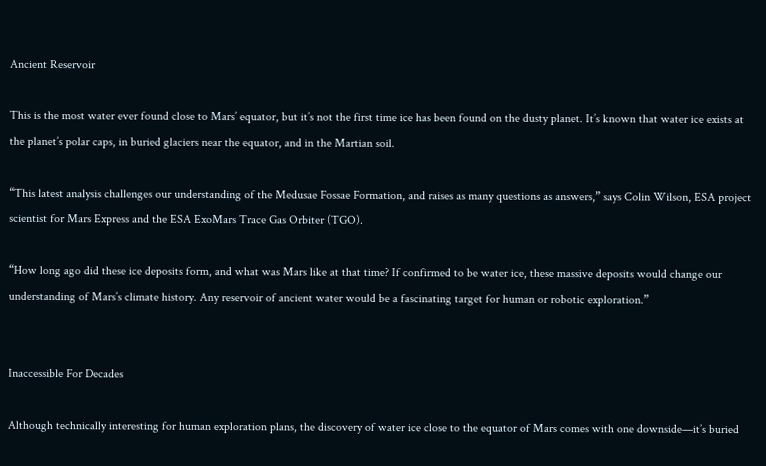Ancient Reservoir

This is the most water ever found close to Mars’ equator, but it’s not the first time ice has been found on the dusty planet. It’s known that water ice exists at the planet’s polar caps, in buried glaciers near the equator, and in the Martian soil.

“This latest analysis challenges our understanding of the Medusae Fossae Formation, and raises as many questions as answers,” says Colin Wilson, ESA project scientist for Mars Express and the ESA ExoMars Trace Gas Orbiter (TGO).

“How long ago did these ice deposits form, and what was Mars like at that time? If confirmed to be water ice, these massive deposits would change our understanding of Mars’s climate history. Any reservoir of ancient water would be a fascinating target for human or robotic exploration.”


Inaccessible For Decades

Although technically interesting for human exploration plans, the discovery of water ice close to the equator of Mars comes with one downside—it’s buried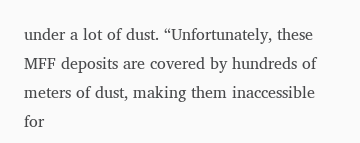under a lot of dust. “Unfortunately, these MFF deposits are covered by hundreds of meters of dust, making them inaccessible for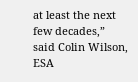at least the next few decades,” said Colin Wilson, ESA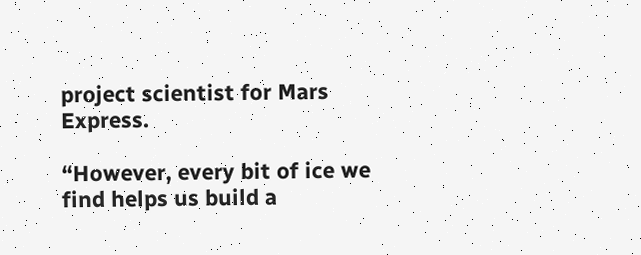project scientist for Mars Express.

“However, every bit of ice we find helps us build a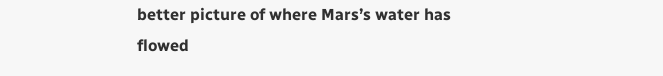better picture of where Mars’s water has flowed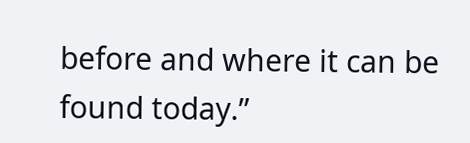before and where it can be found today.”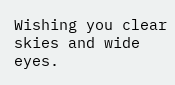Wishing you clear skies and wide eyes.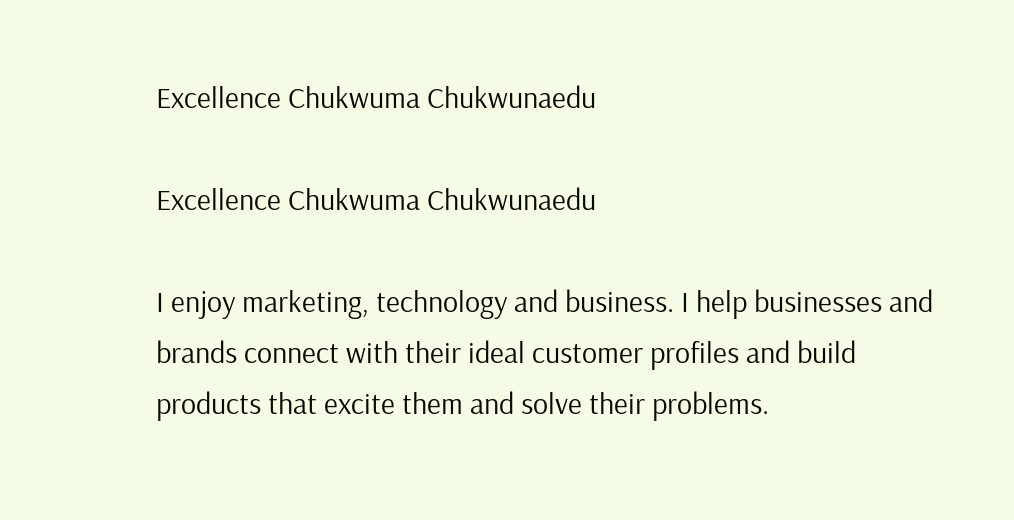Excellence Chukwuma Chukwunaedu

Excellence Chukwuma Chukwunaedu

I enjoy marketing, technology and business. I help businesses and brands connect with their ideal customer profiles and build products that excite them and solve their problems.